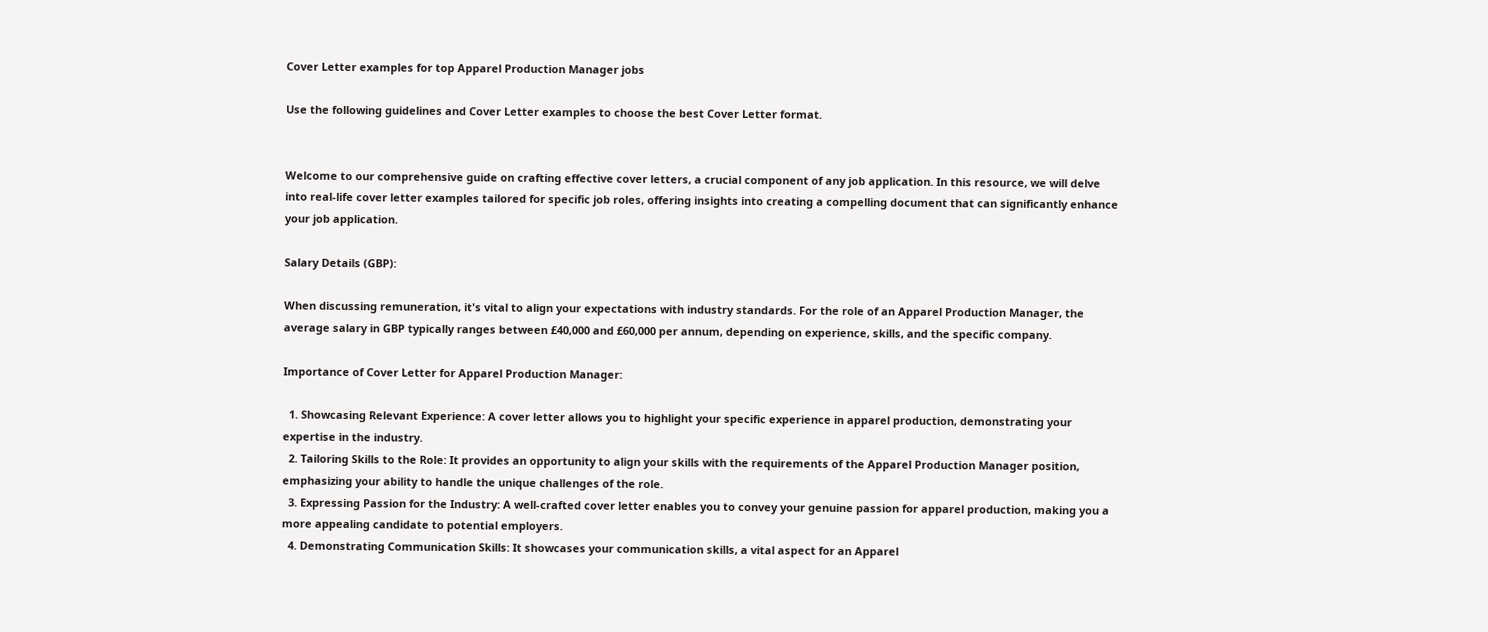Cover Letter examples for top Apparel Production Manager jobs

Use the following guidelines and Cover Letter examples to choose the best Cover Letter format.


Welcome to our comprehensive guide on crafting effective cover letters, a crucial component of any job application. In this resource, we will delve into real-life cover letter examples tailored for specific job roles, offering insights into creating a compelling document that can significantly enhance your job application.

Salary Details (GBP):

When discussing remuneration, it's vital to align your expectations with industry standards. For the role of an Apparel Production Manager, the average salary in GBP typically ranges between £40,000 and £60,000 per annum, depending on experience, skills, and the specific company.

Importance of Cover Letter for Apparel Production Manager:

  1. Showcasing Relevant Experience: A cover letter allows you to highlight your specific experience in apparel production, demonstrating your expertise in the industry.
  2. Tailoring Skills to the Role: It provides an opportunity to align your skills with the requirements of the Apparel Production Manager position, emphasizing your ability to handle the unique challenges of the role.
  3. Expressing Passion for the Industry: A well-crafted cover letter enables you to convey your genuine passion for apparel production, making you a more appealing candidate to potential employers.
  4. Demonstrating Communication Skills: It showcases your communication skills, a vital aspect for an Apparel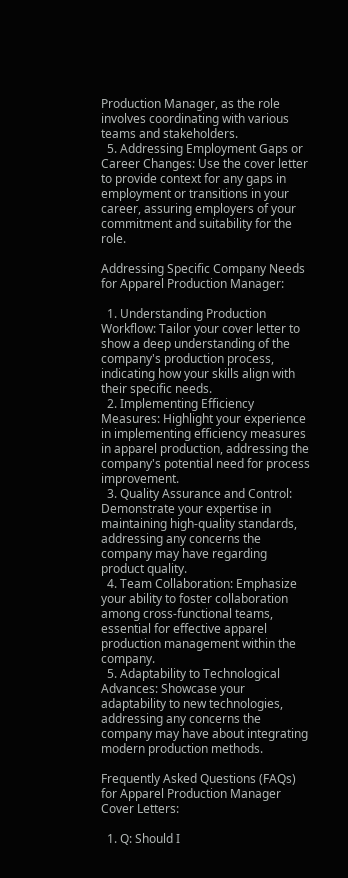Production Manager, as the role involves coordinating with various teams and stakeholders.
  5. Addressing Employment Gaps or Career Changes: Use the cover letter to provide context for any gaps in employment or transitions in your career, assuring employers of your commitment and suitability for the role.

Addressing Specific Company Needs for Apparel Production Manager:

  1. Understanding Production Workflow: Tailor your cover letter to show a deep understanding of the company's production process, indicating how your skills align with their specific needs.
  2. Implementing Efficiency Measures: Highlight your experience in implementing efficiency measures in apparel production, addressing the company's potential need for process improvement.
  3. Quality Assurance and Control: Demonstrate your expertise in maintaining high-quality standards, addressing any concerns the company may have regarding product quality.
  4. Team Collaboration: Emphasize your ability to foster collaboration among cross-functional teams, essential for effective apparel production management within the company.
  5. Adaptability to Technological Advances: Showcase your adaptability to new technologies, addressing any concerns the company may have about integrating modern production methods.

Frequently Asked Questions (FAQs) for Apparel Production Manager Cover Letters:

  1. Q: Should I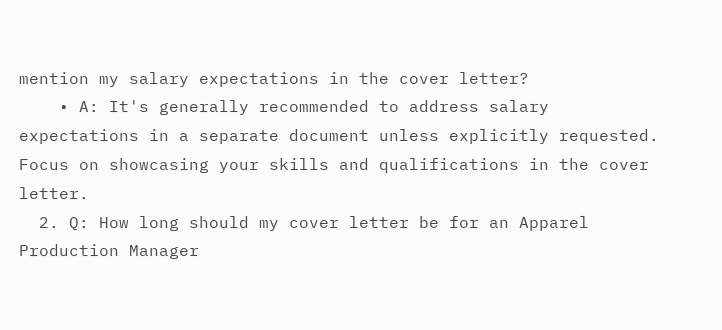mention my salary expectations in the cover letter?
    • A: It's generally recommended to address salary expectations in a separate document unless explicitly requested. Focus on showcasing your skills and qualifications in the cover letter.
  2. Q: How long should my cover letter be for an Apparel Production Manager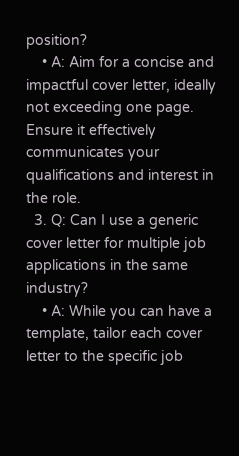position?
    • A: Aim for a concise and impactful cover letter, ideally not exceeding one page. Ensure it effectively communicates your qualifications and interest in the role.
  3. Q: Can I use a generic cover letter for multiple job applications in the same industry?
    • A: While you can have a template, tailor each cover letter to the specific job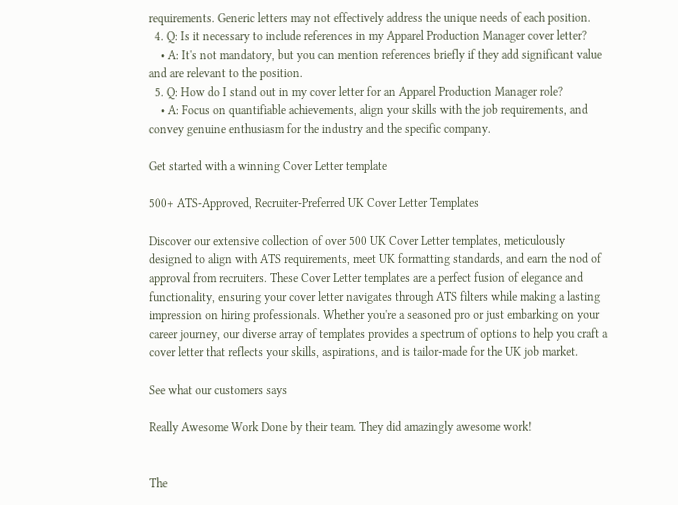requirements. Generic letters may not effectively address the unique needs of each position.
  4. Q: Is it necessary to include references in my Apparel Production Manager cover letter?
    • A: It's not mandatory, but you can mention references briefly if they add significant value and are relevant to the position.
  5. Q: How do I stand out in my cover letter for an Apparel Production Manager role?
    • A: Focus on quantifiable achievements, align your skills with the job requirements, and convey genuine enthusiasm for the industry and the specific company.

Get started with a winning Cover Letter template

500+ ATS-Approved, Recruiter-Preferred UK Cover Letter Templates

Discover our extensive collection of over 500 UK Cover Letter templates, meticulously designed to align with ATS requirements, meet UK formatting standards, and earn the nod of approval from recruiters. These Cover Letter templates are a perfect fusion of elegance and functionality, ensuring your cover letter navigates through ATS filters while making a lasting impression on hiring professionals. Whether you're a seasoned pro or just embarking on your career journey, our diverse array of templates provides a spectrum of options to help you craft a cover letter that reflects your skills, aspirations, and is tailor-made for the UK job market.

See what our customers says

Really Awesome Work Done by their team. They did amazingly awesome work!


The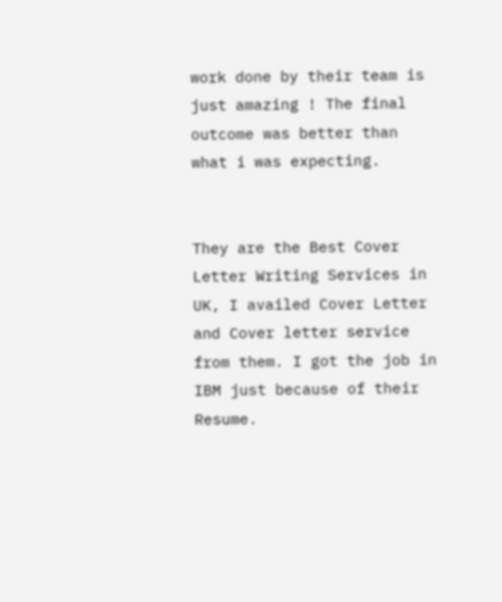work done by their team is just amazing ! The final outcome was better than what i was expecting.


They are the Best Cover Letter Writing Services in UK, I availed Cover Letter and Cover letter service from them. I got the job in IBM just because of their Resume.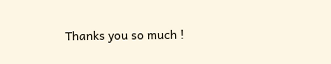Thanks you so much !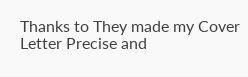Thanks to They made my Cover Letter Precise and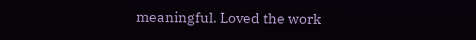meaningful. Loved the work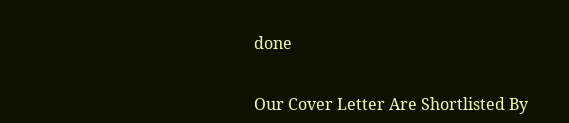done


Our Cover Letter Are Shortlisted By